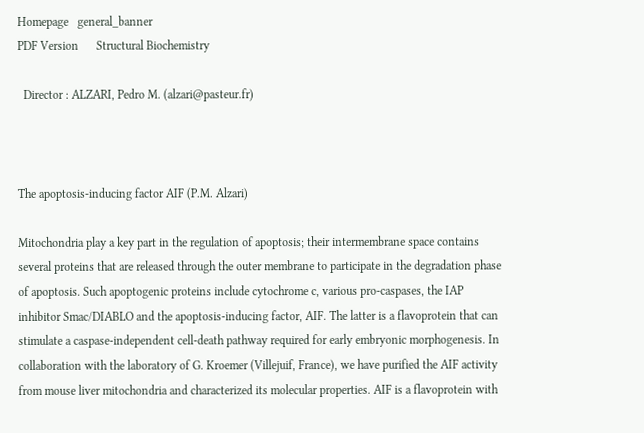Homepage   general_banner
PDF Version      Structural Biochemistry

  Director : ALZARI, Pedro M. (alzari@pasteur.fr)



The apoptosis-inducing factor AIF (P.M. Alzari)

Mitochondria play a key part in the regulation of apoptosis; their intermembrane space contains several proteins that are released through the outer membrane to participate in the degradation phase of apoptosis. Such apoptogenic proteins include cytochrome c, various pro-caspases, the IAP inhibitor Smac/DIABLO and the apoptosis-inducing factor, AIF. The latter is a flavoprotein that can stimulate a caspase-independent cell-death pathway required for early embryonic morphogenesis. In collaboration with the laboratory of G. Kroemer (Villejuif, France), we have purified the AIF activity from mouse liver mitochondria and characterized its molecular properties. AIF is a flavoprotein with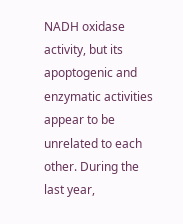NADH oxidase activity, but its apoptogenic and enzymatic activities appear to be unrelated to each other. During the last year,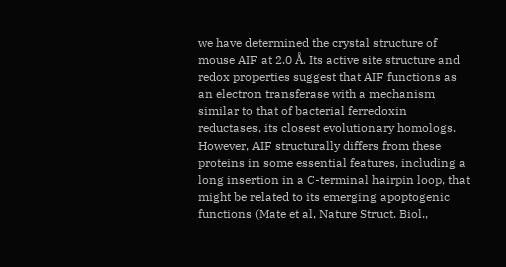we have determined the crystal structure of mouse AIF at 2.0 Å. Its active site structure and redox properties suggest that AIF functions as an electron transferase with a mechanism similar to that of bacterial ferredoxin reductases, its closest evolutionary homologs. However, AIF structurally differs from these proteins in some essential features, including a long insertion in a C-terminal hairpin loop, that might be related to its emerging apoptogenic functions (Mate et al, Nature Struct. Biol.,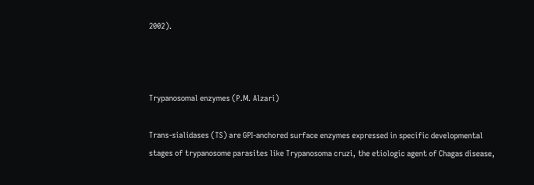2002).



Trypanosomal enzymes (P.M. Alzari)

Trans-sialidases (TS) are GPI-anchored surface enzymes expressed in specific developmental stages of trypanosome parasites like Trypanosoma cruzi, the etiologic agent of Chagas disease,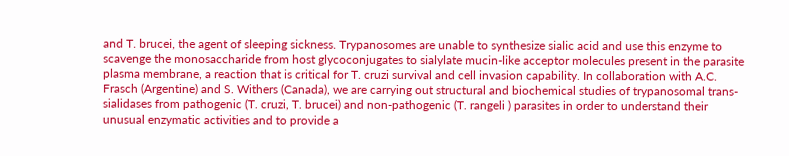and T. brucei, the agent of sleeping sickness. Trypanosomes are unable to synthesize sialic acid and use this enzyme to scavenge the monosaccharide from host glycoconjugates to sialylate mucin-like acceptor molecules present in the parasite plasma membrane, a reaction that is critical for T. cruzi survival and cell invasion capability. In collaboration with A.C. Frasch (Argentine) and S. Withers (Canada), we are carrying out structural and biochemical studies of trypanosomal trans-sialidases from pathogenic (T. cruzi, T. brucei) and non-pathogenic (T. rangeli ) parasites in order to understand their unusual enzymatic activities and to provide a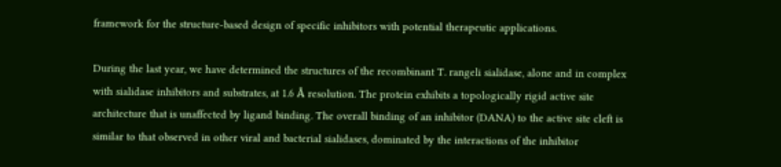framework for the structure-based design of specific inhibitors with potential therapeutic applications.

During the last year, we have determined the structures of the recombinant T. rangeli sialidase, alone and in complex with sialidase inhibitors and substrates, at 1.6 Å resolution. The protein exhibits a topologically rigid active site architecture that is unaffected by ligand binding. The overall binding of an inhibitor (DANA) to the active site cleft is similar to that observed in other viral and bacterial sialidases, dominated by the interactions of the inhibitor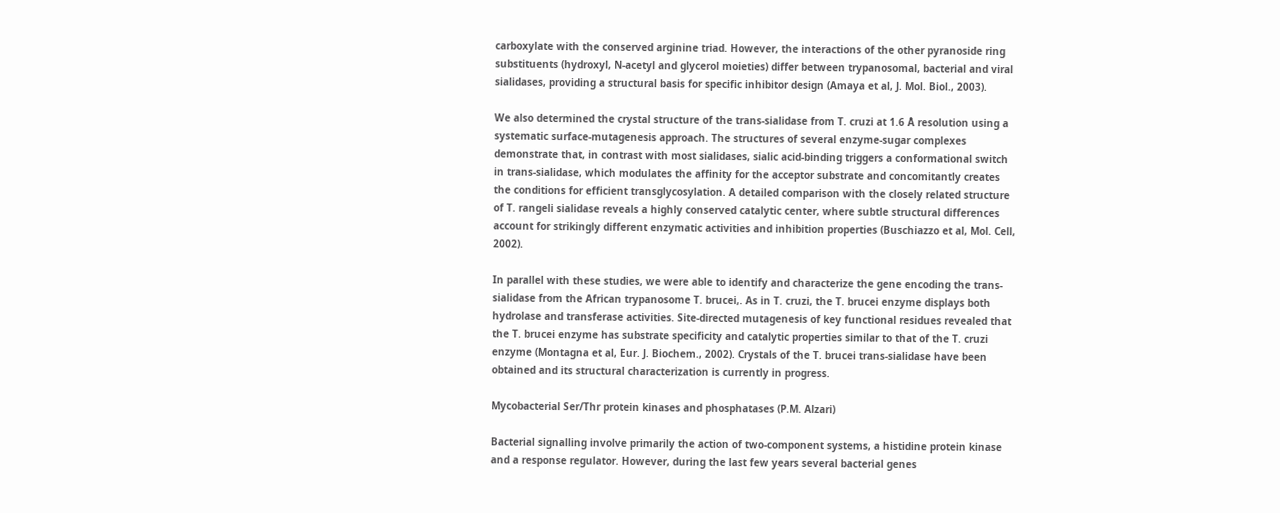carboxylate with the conserved arginine triad. However, the interactions of the other pyranoside ring substituents (hydroxyl, N-acetyl and glycerol moieties) differ between trypanosomal, bacterial and viral sialidases, providing a structural basis for specific inhibitor design (Amaya et al, J. Mol. Biol., 2003).

We also determined the crystal structure of the trans-sialidase from T. cruzi at 1.6 Å resolution using a systematic surface-mutagenesis approach. The structures of several enzyme-sugar complexes demonstrate that, in contrast with most sialidases, sialic acid-binding triggers a conformational switch in trans-sialidase, which modulates the affinity for the acceptor substrate and concomitantly creates the conditions for efficient transglycosylation. A detailed comparison with the closely related structure of T. rangeli sialidase reveals a highly conserved catalytic center, where subtle structural differences account for strikingly different enzymatic activities and inhibition properties (Buschiazzo et al, Mol. Cell, 2002).

In parallel with these studies, we were able to identify and characterize the gene encoding the trans-sialidase from the African trypanosome T. brucei,. As in T. cruzi, the T. brucei enzyme displays both hydrolase and transferase activities. Site-directed mutagenesis of key functional residues revealed that the T. brucei enzyme has substrate specificity and catalytic properties similar to that of the T. cruzi enzyme (Montagna et al, Eur. J. Biochem., 2002). Crystals of the T. brucei trans-sialidase have been obtained and its structural characterization is currently in progress.

Mycobacterial Ser/Thr protein kinases and phosphatases (P.M. Alzari)

Bacterial signalling involve primarily the action of two-component systems, a histidine protein kinase and a response regulator. However, during the last few years several bacterial genes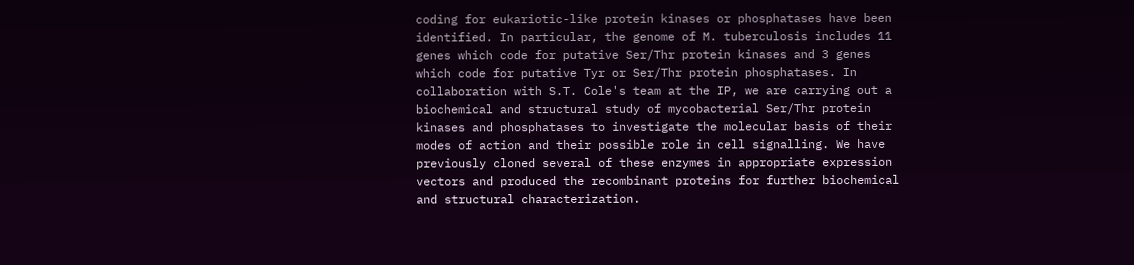coding for eukariotic-like protein kinases or phosphatases have been identified. In particular, the genome of M. tuberculosis includes 11 genes which code for putative Ser/Thr protein kinases and 3 genes which code for putative Tyr or Ser/Thr protein phosphatases. In collaboration with S.T. Cole's team at the IP, we are carrying out a biochemical and structural study of mycobacterial Ser/Thr protein kinases and phosphatases to investigate the molecular basis of their modes of action and their possible role in cell signalling. We have previously cloned several of these enzymes in appropriate expression vectors and produced the recombinant proteins for further biochemical and structural characterization.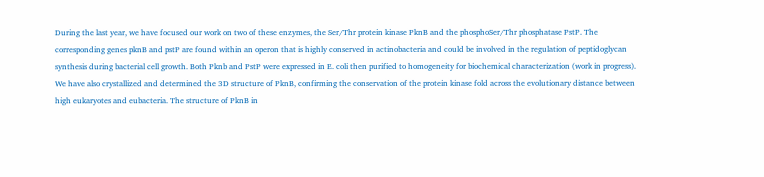During the last year, we have focused our work on two of these enzymes, the Ser/Thr protein kinase PknB and the phosphoSer/Thr phosphatase PstP. The corresponding genes pknB and pstP are found within an operon that is highly conserved in actinobacteria and could be involved in the regulation of peptidoglycan synthesis during bacterial cell growth. Both Pknb and PstP were expressed in E. coli then purified to homogeneity for biochemical characterization (work in progress). We have also crystallized and determined the 3D structure of PknB, confirming the conservation of the protein kinase fold across the evolutionary distance between high eukaryotes and eubacteria. The structure of PknB in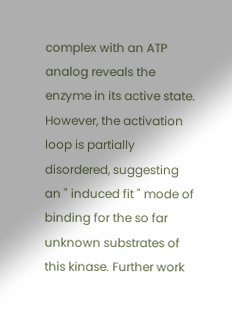complex with an ATP analog reveals the enzyme in its active state. However, the activation loop is partially disordered, suggesting an " induced fit " mode of binding for the so far unknown substrates of this kinase. Further work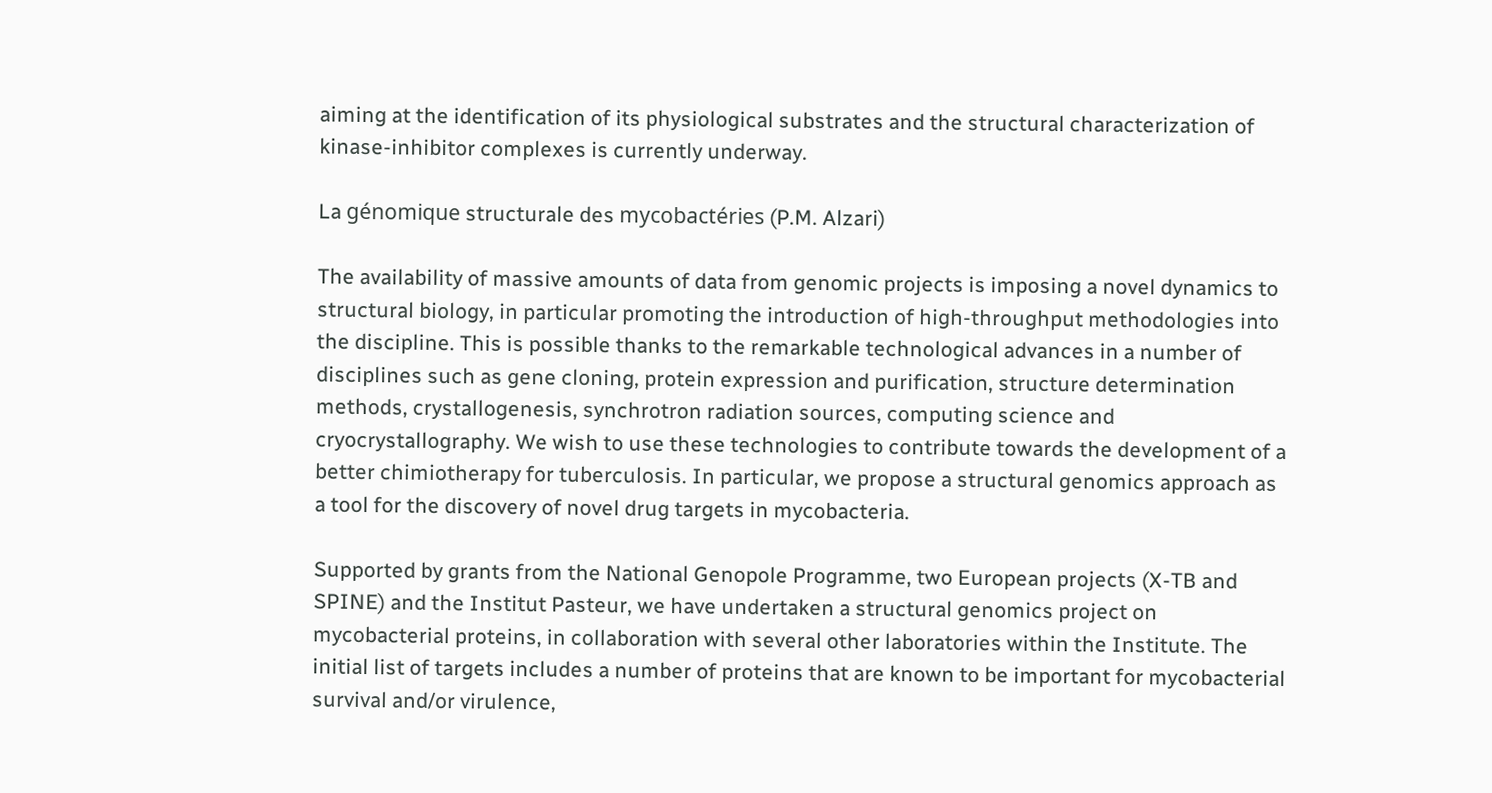aiming at the identification of its physiological substrates and the structural characterization of kinase-inhibitor complexes is currently underway.

La génomique structurale des mycobactéries (P.M. Alzari)

The availability of massive amounts of data from genomic projects is imposing a novel dynamics to structural biology, in particular promoting the introduction of high-throughput methodologies into the discipline. This is possible thanks to the remarkable technological advances in a number of disciplines such as gene cloning, protein expression and purification, structure determination methods, crystallogenesis, synchrotron radiation sources, computing science and cryocrystallography. We wish to use these technologies to contribute towards the development of a better chimiotherapy for tuberculosis. In particular, we propose a structural genomics approach as a tool for the discovery of novel drug targets in mycobacteria.

Supported by grants from the National Genopole Programme, two European projects (X-TB and SPINE) and the Institut Pasteur, we have undertaken a structural genomics project on mycobacterial proteins, in collaboration with several other laboratories within the Institute. The initial list of targets includes a number of proteins that are known to be important for mycobacterial survival and/or virulence,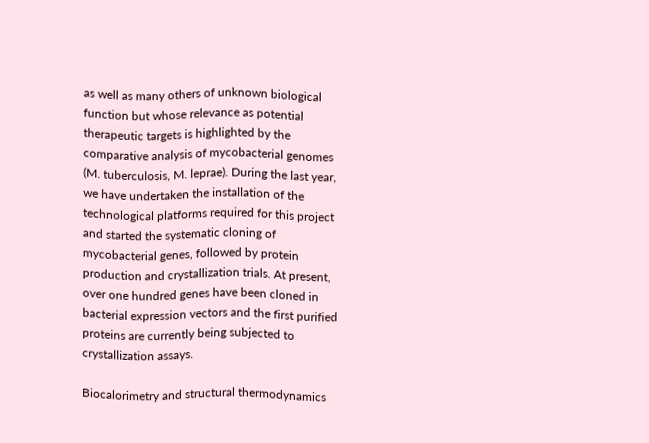as well as many others of unknown biological function but whose relevance as potential therapeutic targets is highlighted by the comparative analysis of mycobacterial genomes (M. tuberculosis, M. leprae). During the last year, we have undertaken the installation of the technological platforms required for this project and started the systematic cloning of mycobacterial genes, followed by protein production and crystallization trials. At present, over one hundred genes have been cloned in bacterial expression vectors and the first purified proteins are currently being subjected to crystallization assays.

Biocalorimetry and structural thermodynamics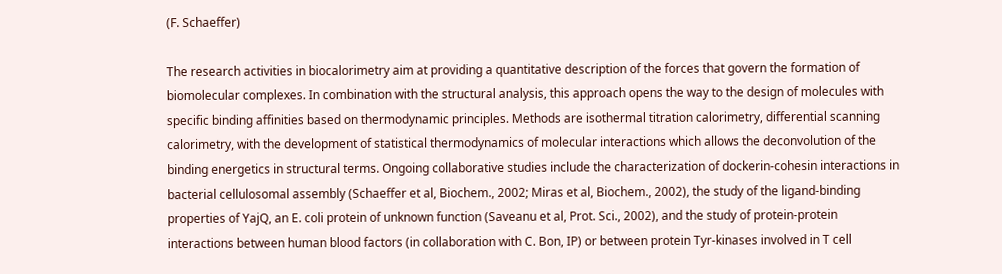(F. Schaeffer)

The research activities in biocalorimetry aim at providing a quantitative description of the forces that govern the formation of biomolecular complexes. In combination with the structural analysis, this approach opens the way to the design of molecules with specific binding affinities based on thermodynamic principles. Methods are isothermal titration calorimetry, differential scanning calorimetry, with the development of statistical thermodynamics of molecular interactions which allows the deconvolution of the binding energetics in structural terms. Ongoing collaborative studies include the characterization of dockerin-cohesin interactions in bacterial cellulosomal assembly (Schaeffer et al, Biochem., 2002; Miras et al, Biochem., 2002), the study of the ligand-binding properties of YajQ, an E. coli protein of unknown function (Saveanu et al, Prot. Sci., 2002), and the study of protein-protein interactions between human blood factors (in collaboration with C. Bon, IP) or between protein Tyr-kinases involved in T cell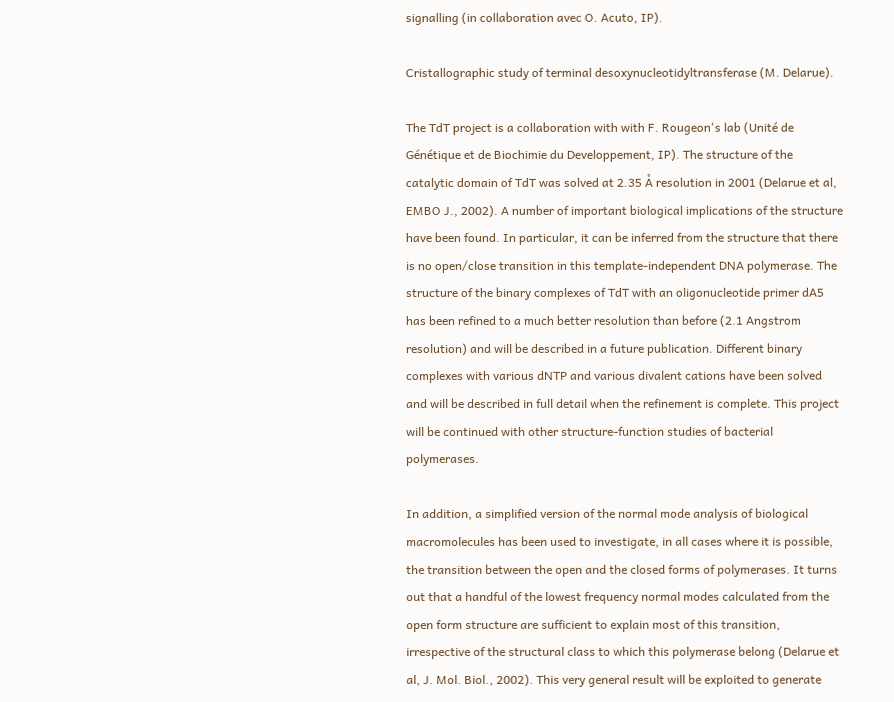signalling (in collaboration avec O. Acuto, IP).

Cristallographic study of terminal desoxynucleotidyltransferase (M. Delarue).

The TdT project is a collaboration with with F. Rougeon's lab (Unité de Génétique et de Biochimie du Developpement, IP). The structure of the catalytic domain of TdT was solved at 2.35 Å resolution in 2001 (Delarue et al, EMBO J., 2002). A number of important biological implications of the structure have been found. In particular, it can be inferred from the structure that there is no open/close transition in this template-independent DNA polymerase. The structure of the binary complexes of TdT with an oligonucleotide primer dA5 has been refined to a much better resolution than before (2.1 Angstrom resolution) and will be described in a future publication. Different binary complexes with various dNTP and various divalent cations have been solved and will be described in full detail when the refinement is complete. This project will be continued with other structure-function studies of bacterial polymerases.

In addition, a simplified version of the normal mode analysis of biological macromolecules has been used to investigate, in all cases where it is possible, the transition between the open and the closed forms of polymerases. It turns out that a handful of the lowest frequency normal modes calculated from the open form structure are sufficient to explain most of this transition, irrespective of the structural class to which this polymerase belong (Delarue et al, J. Mol. Biol., 2002). This very general result will be exploited to generate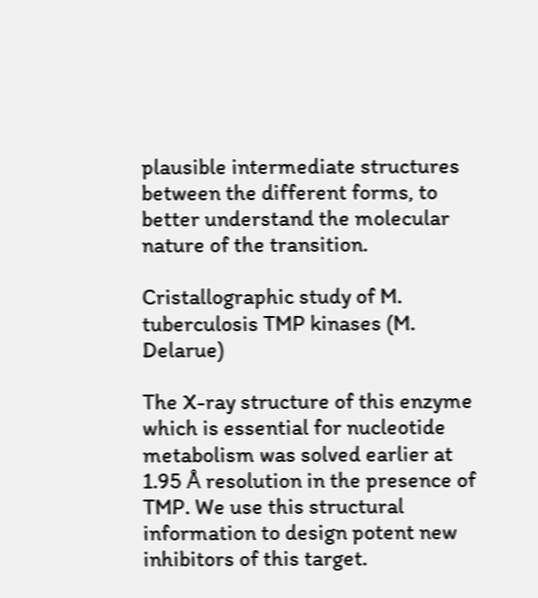plausible intermediate structures between the different forms, to better understand the molecular nature of the transition.

Cristallographic study of M. tuberculosis TMP kinases (M. Delarue)

The X-ray structure of this enzyme which is essential for nucleotide metabolism was solved earlier at 1.95 Å resolution in the presence of TMP. We use this structural information to design potent new inhibitors of this target.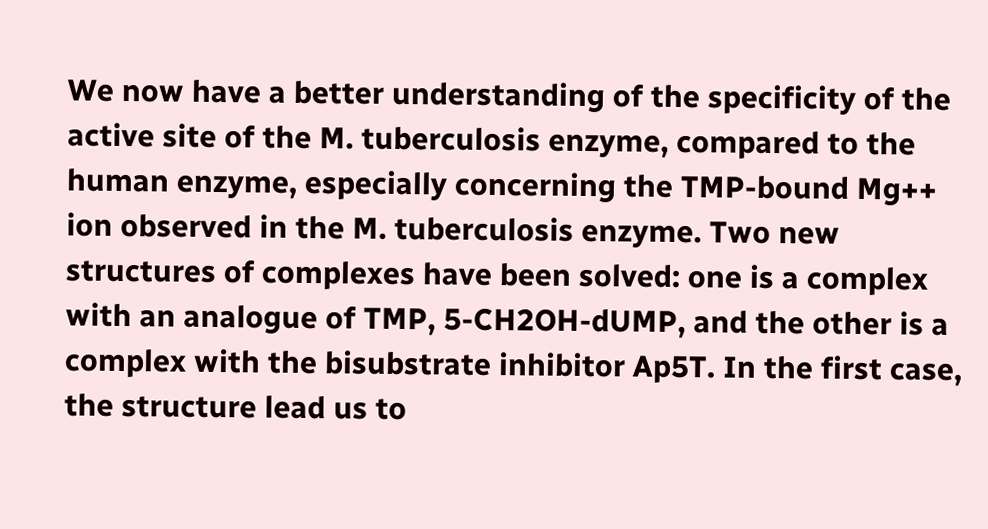We now have a better understanding of the specificity of the active site of the M. tuberculosis enzyme, compared to the human enzyme, especially concerning the TMP-bound Mg++ ion observed in the M. tuberculosis enzyme. Two new structures of complexes have been solved: one is a complex with an analogue of TMP, 5-CH2OH-dUMP, and the other is a complex with the bisubstrate inhibitor Ap5T. In the first case, the structure lead us to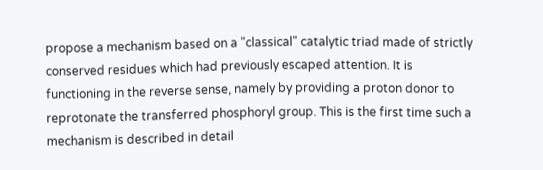propose a mechanism based on a "classical" catalytic triad made of strictly conserved residues which had previously escaped attention. It is functioning in the reverse sense, namely by providing a proton donor to reprotonate the transferred phosphoryl group. This is the first time such a mechanism is described in detail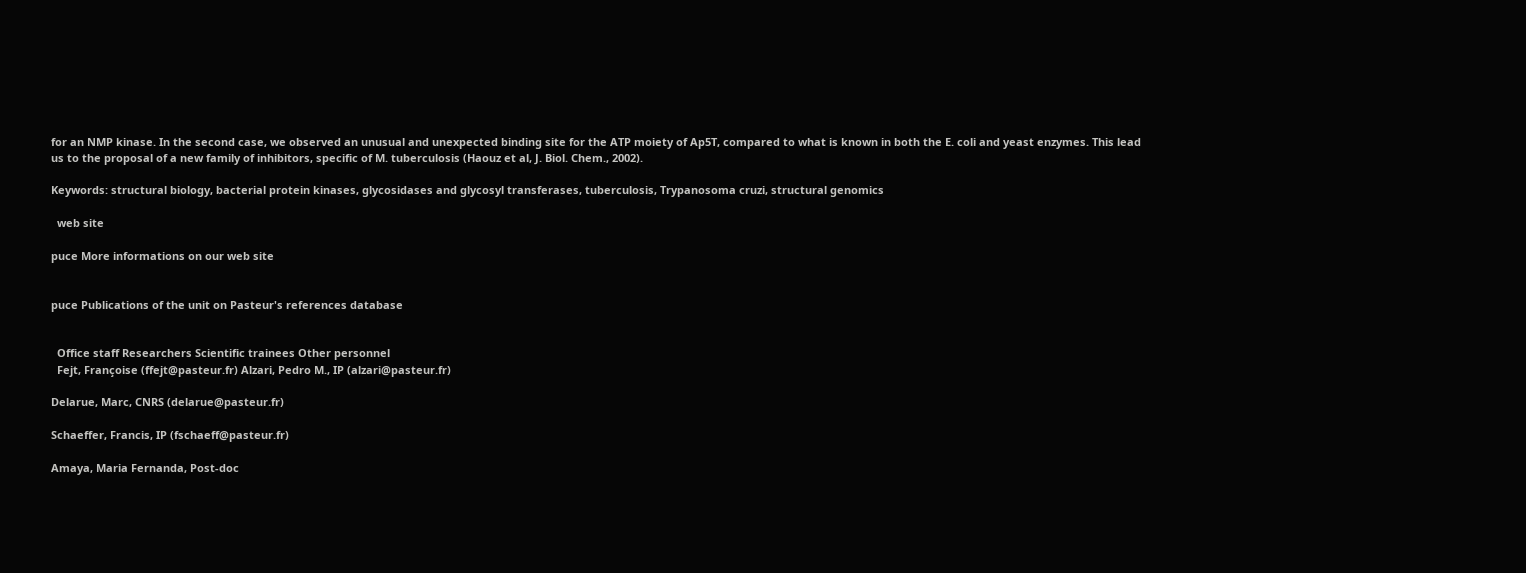for an NMP kinase. In the second case, we observed an unusual and unexpected binding site for the ATP moiety of Ap5T, compared to what is known in both the E. coli and yeast enzymes. This lead us to the proposal of a new family of inhibitors, specific of M. tuberculosis (Haouz et al, J. Biol. Chem., 2002).

Keywords: structural biology, bacterial protein kinases, glycosidases and glycosyl transferases, tuberculosis, Trypanosoma cruzi, structural genomics

  web site

puce More informations on our web site


puce Publications of the unit on Pasteur's references database


  Office staff Researchers Scientific trainees Other personnel
  Fejt, Françoise (ffejt@pasteur.fr) Alzari, Pedro M., IP (alzari@pasteur.fr)

Delarue, Marc, CNRS (delarue@pasteur.fr)

Schaeffer, Francis, IP (fschaeff@pasteur.fr)

Amaya, Maria Fernanda, Post-doc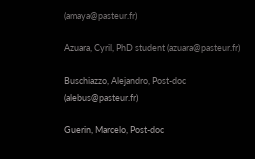(amaya@pasteur.fr)

Azuara, Cyril, PhD student (azuara@pasteur.fr)

Buschiazzo, Alejandro, Post-doc (alebus@pasteur.fr)

Guerin, Marcelo, Post-doc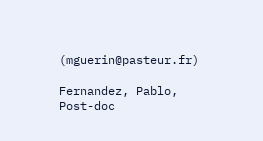(mguerin@pasteur.fr)

Fernandez, Pablo, Post-doc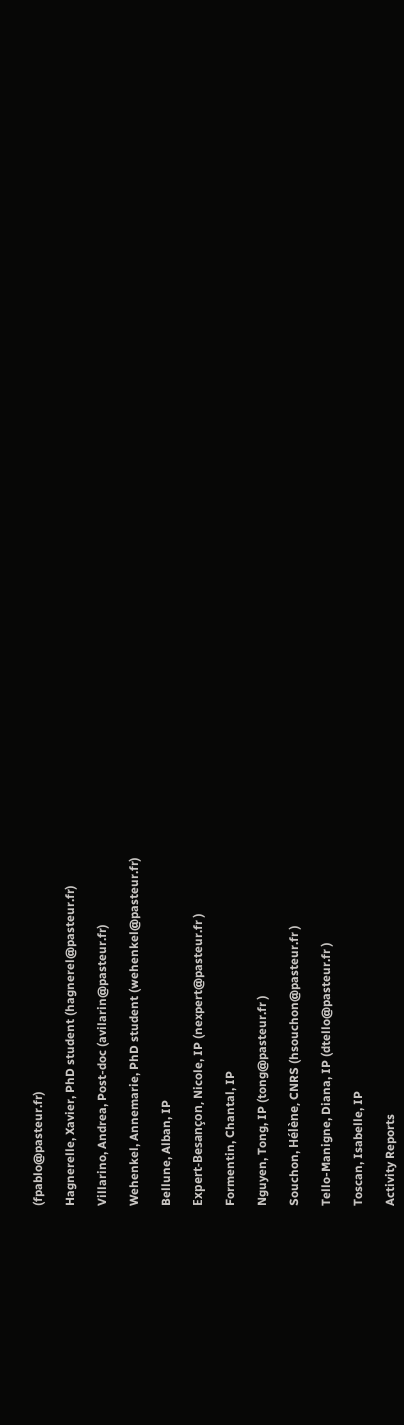(fpablo@pasteur.fr)

Hagnerelle, Xavier, PhD student (hagnerel@pasteur.fr)

Villarino, Andrea, Post-doc (avilarin@pasteur.fr)

Wehenkel, Annemarie, PhD student (wehenkel@pasteur.fr)

Bellune, Alban, IP

Expert-Besançon, Nicole, IP (nexpert@pasteur.fr )

Formentin, Chantal, IP

Nguyen, Tong, IP (tong@pasteur.fr )

Souchon, Hélène, CNRS (hsouchon@pasteur.fr )

Tello-Manigne, Diana, IP (dtello@pasteur.fr )

Toscan, Isabelle, IP

Activity Reports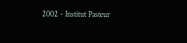2002 - Institut Pasteur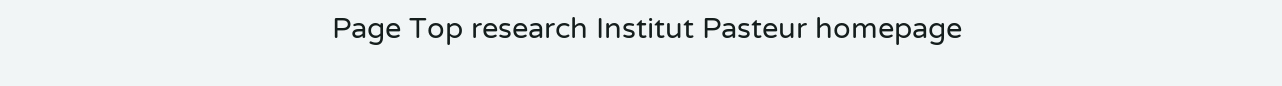Page Top research Institut Pasteur homepage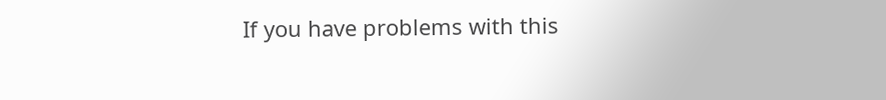If you have problems with this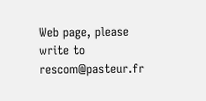Web page, please write to rescom@pasteur.fr